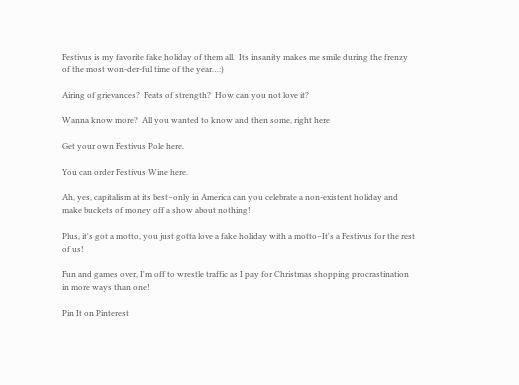Festivus is my favorite fake holiday of them all.  Its insanity makes me smile during the frenzy of the most won-der-ful time of the year…:)

Airing of grievances?  Feats of strength?  How can you not love it?

Wanna know more?  All you wanted to know and then some, right here

Get your own Festivus Pole here.

You can order Festivus Wine here.

Ah, yes, capitalism at its best–only in America can you celebrate a non-existent holiday and make buckets of money off a show about nothing!

Plus, it's got a motto, you just gotta love a fake holiday with a motto–It's a Festivus for the rest of us!

Fun and games over, I'm off to wrestle traffic as I pay for Christmas shopping procrastination in more ways than one!

Pin It on Pinterest